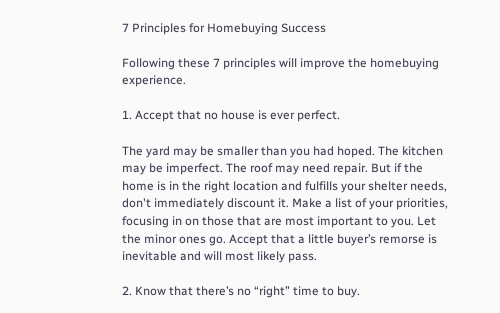7 Principles for Homebuying Success

Following these 7 principles will improve the homebuying experience.

1. Accept that no house is ever perfect.

The yard may be smaller than you had hoped. The kitchen may be imperfect. The roof may need repair. But if the home is in the right location and fulfills your shelter needs, don't immediately discount it. Make a list of your priorities, focusing in on those that are most important to you. Let the minor ones go. Accept that a little buyer’s remorse is inevitable and will most likely pass.

2. Know that there’s no “right” time to buy.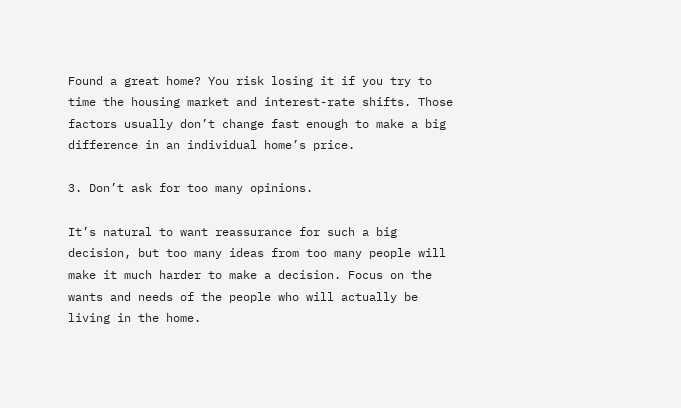Found a great home? You risk losing it if you try to time the housing market and interest-rate shifts. Those factors usually don’t change fast enough to make a big difference in an individual home’s price.

3. Don’t ask for too many opinions.

It’s natural to want reassurance for such a big decision, but too many ideas from too many people will make it much harder to make a decision. Focus on the wants and needs of the people who will actually be living in the home.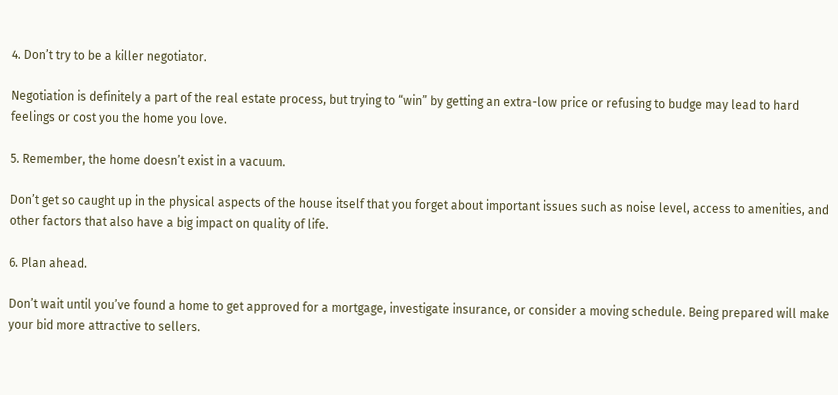4. Don’t try to be a killer negotiator.

Negotiation is definitely a part of the real estate process, but trying to “win” by getting an extra-low price or refusing to budge may lead to hard feelings or cost you the home you love.

5. Remember, the home doesn’t exist in a vacuum.

Don’t get so caught up in the physical aspects of the house itself that you forget about important issues such as noise level, access to amenities, and other factors that also have a big impact on quality of life.

6. Plan ahead.

Don’t wait until you’ve found a home to get approved for a mortgage, investigate insurance, or consider a moving schedule. Being prepared will make your bid more attractive to sellers.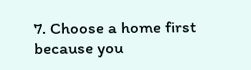7. Choose a home first because you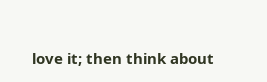love it; then think about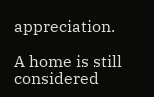appreciation.

A home is still considered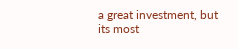a great investment, but its most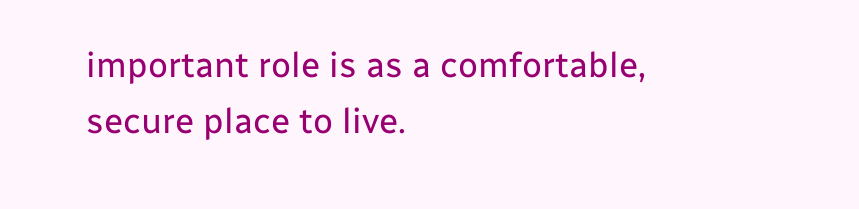important role is as a comfortable, secure place to live.